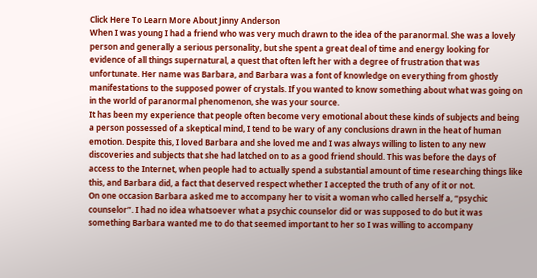Click Here To Learn More About Jinny Anderson
When I was young I had a friend who was very much drawn to the idea of the paranormal. She was a lovely person and generally a serious personality, but she spent a great deal of time and energy looking for evidence of all things supernatural, a quest that often left her with a degree of frustration that was unfortunate. Her name was Barbara, and Barbara was a font of knowledge on everything from ghostly manifestations to the supposed power of crystals. If you wanted to know something about what was going on in the world of paranormal phenomenon, she was your source.
It has been my experience that people often become very emotional about these kinds of subjects and being a person possessed of a skeptical mind, I tend to be wary of any conclusions drawn in the heat of human emotion. Despite this, I loved Barbara and she loved me and I was always willing to listen to any new discoveries and subjects that she had latched on to as a good friend should. This was before the days of access to the Internet, when people had to actually spend a substantial amount of time researching things like this, and Barbara did, a fact that deserved respect whether I accepted the truth of any of it or not.
On one occasion Barbara asked me to accompany her to visit a woman who called herself a, “psychic counselor”. I had no idea whatsoever what a psychic counselor did or was supposed to do but it was something Barbara wanted me to do that seemed important to her so I was willing to accompany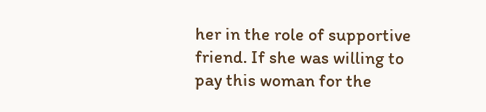her in the role of supportive friend. If she was willing to pay this woman for the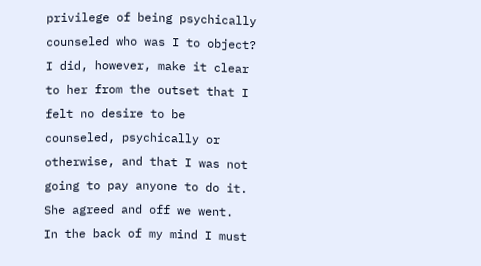privilege of being psychically counseled who was I to object? I did, however, make it clear to her from the outset that I felt no desire to be counseled, psychically or otherwise, and that I was not going to pay anyone to do it. She agreed and off we went.
In the back of my mind I must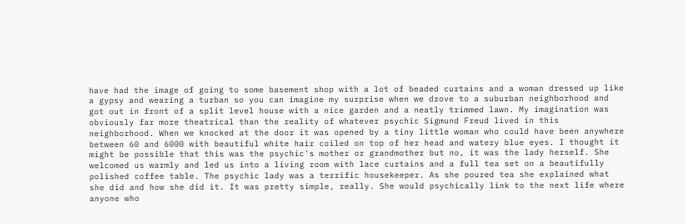have had the image of going to some basement shop with a lot of beaded curtains and a woman dressed up like a gypsy and wearing a turban so you can imagine my surprise when we drove to a suburban neighborhood and got out in front of a split level house with a nice garden and a neatly trimmed lawn. My imagination was obviously far more theatrical than the reality of whatever psychic Sigmund Freud lived in this neighborhood. When we knocked at the door it was opened by a tiny little woman who could have been anywhere between 60 and 6000 with beautiful white hair coiled on top of her head and watery blue eyes. I thought it might be possible that this was the psychic's mother or grandmother but no, it was the lady herself. She welcomed us warmly and led us into a living room with lace curtains and a full tea set on a beautifully polished coffee table. The psychic lady was a terrific housekeeper. As she poured tea she explained what she did and how she did it. It was pretty simple, really. She would psychically link to the next life where anyone who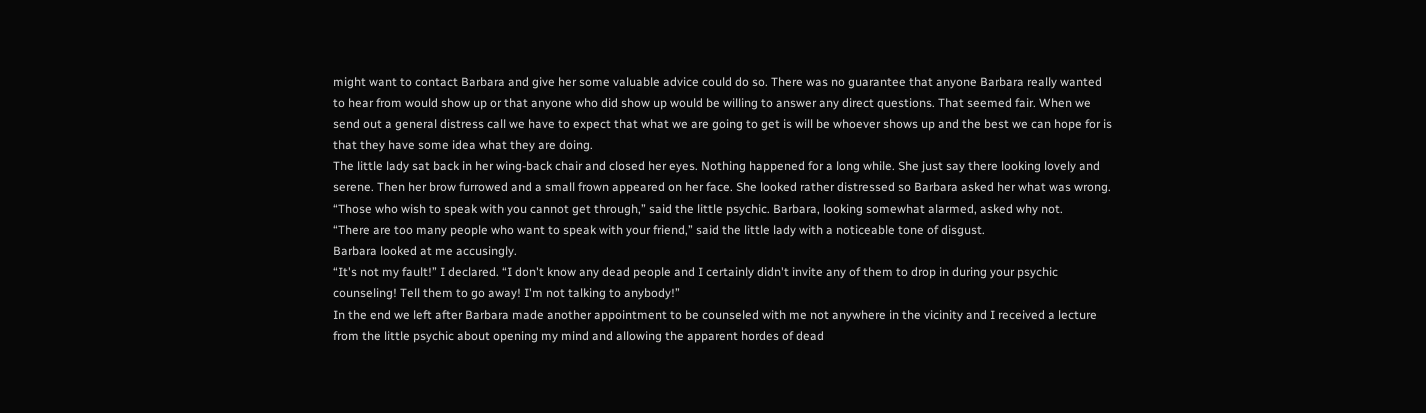might want to contact Barbara and give her some valuable advice could do so. There was no guarantee that anyone Barbara really wanted to hear from would show up or that anyone who did show up would be willing to answer any direct questions. That seemed fair. When we send out a general distress call we have to expect that what we are going to get is will be whoever shows up and the best we can hope for is that they have some idea what they are doing.
The little lady sat back in her wing-back chair and closed her eyes. Nothing happened for a long while. She just say there looking lovely and serene. Then her brow furrowed and a small frown appeared on her face. She looked rather distressed so Barbara asked her what was wrong.
“Those who wish to speak with you cannot get through,” said the little psychic. Barbara, looking somewhat alarmed, asked why not.
“There are too many people who want to speak with your friend,” said the little lady with a noticeable tone of disgust.
Barbara looked at me accusingly.
“It's not my fault!” I declared. “I don't know any dead people and I certainly didn't invite any of them to drop in during your psychic counseling! Tell them to go away! I'm not talking to anybody!”
In the end we left after Barbara made another appointment to be counseled with me not anywhere in the vicinity and I received a lecture from the little psychic about opening my mind and allowing the apparent hordes of dead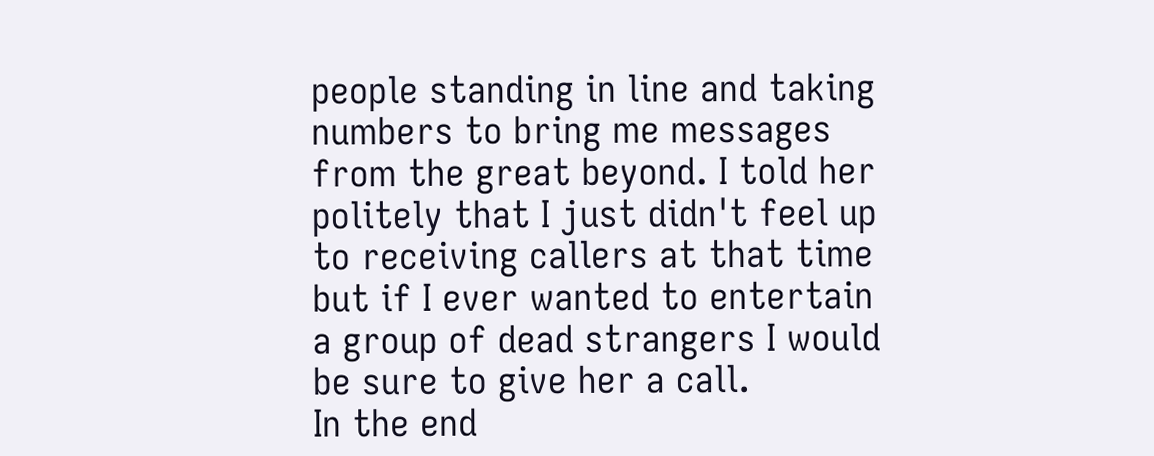people standing in line and taking numbers to bring me messages from the great beyond. I told her politely that I just didn't feel up to receiving callers at that time but if I ever wanted to entertain a group of dead strangers I would be sure to give her a call.
In the end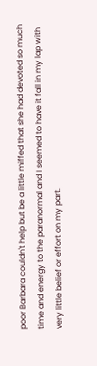poor Barbara couldn't help but be a little miffed that she had devoted so much time and energy to the paranormal and I seemed to have it fall in my lap with very little belief or effort on my part.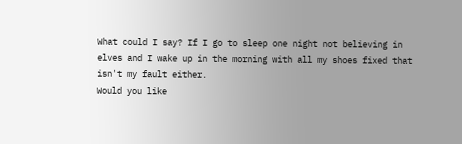What could I say? If I go to sleep one night not believing in elves and I wake up in the morning with all my shoes fixed that isn't my fault either.
Would you like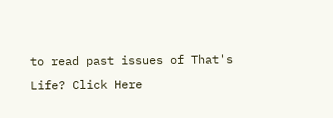to read past issues of That's Life? Click Here